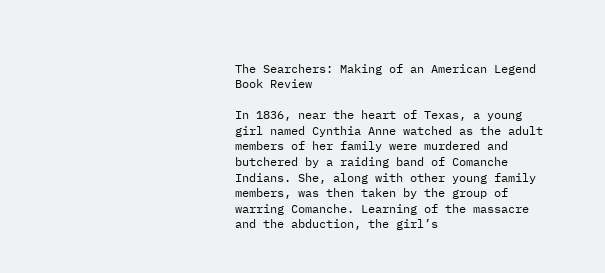The Searchers: Making of an American Legend Book Review

In 1836, near the heart of Texas, a young girl named Cynthia Anne watched as the adult members of her family were murdered and butchered by a raiding band of Comanche Indians. She, along with other young family members, was then taken by the group of warring Comanche. Learning of the massacre and the abduction, the girl’s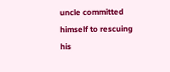uncle committed himself to rescuing his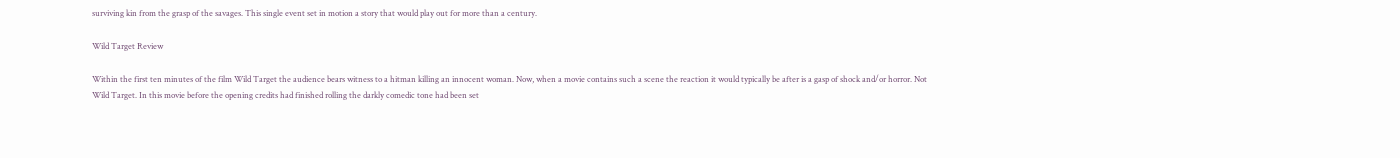surviving kin from the grasp of the savages. This single event set in motion a story that would play out for more than a century.

Wild Target Review

Within the first ten minutes of the film Wild Target the audience bears witness to a hitman killing an innocent woman. Now, when a movie contains such a scene the reaction it would typically be after is a gasp of shock and/or horror. Not Wild Target. In this movie before the opening credits had finished rolling the darkly comedic tone had been set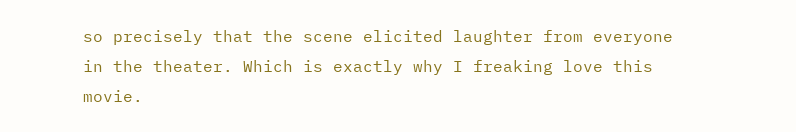so precisely that the scene elicited laughter from everyone in the theater. Which is exactly why I freaking love this movie.